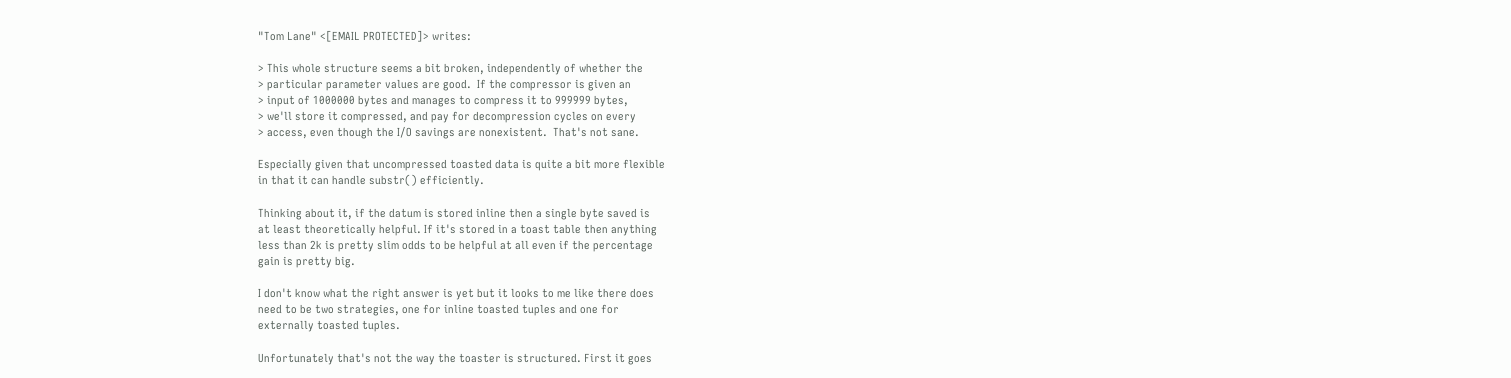"Tom Lane" <[EMAIL PROTECTED]> writes:

> This whole structure seems a bit broken, independently of whether the
> particular parameter values are good.  If the compressor is given an
> input of 1000000 bytes and manages to compress it to 999999 bytes,
> we'll store it compressed, and pay for decompression cycles on every
> access, even though the I/O savings are nonexistent.  That's not sane.

Especially given that uncompressed toasted data is quite a bit more flexible
in that it can handle substr() efficiently.

Thinking about it, if the datum is stored inline then a single byte saved is
at least theoretically helpful. If it's stored in a toast table then anything
less than 2k is pretty slim odds to be helpful at all even if the percentage
gain is pretty big.

I don't know what the right answer is yet but it looks to me like there does
need to be two strategies, one for inline toasted tuples and one for
externally toasted tuples.

Unfortunately that's not the way the toaster is structured. First it goes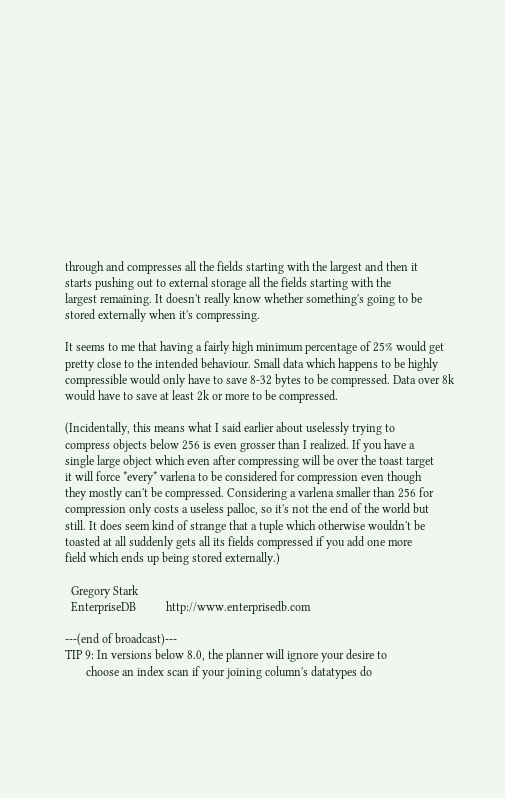through and compresses all the fields starting with the largest and then it
starts pushing out to external storage all the fields starting with the
largest remaining. It doesn't really know whether something's going to be
stored externally when it's compressing.

It seems to me that having a fairly high minimum percentage of 25% would get
pretty close to the intended behaviour. Small data which happens to be highly
compressible would only have to save 8-32 bytes to be compressed. Data over 8k
would have to save at least 2k or more to be compressed.

(Incidentally, this means what I said earlier about uselessly trying to
compress objects below 256 is even grosser than I realized. If you have a
single large object which even after compressing will be over the toast target
it will force *every* varlena to be considered for compression even though
they mostly can't be compressed. Considering a varlena smaller than 256 for
compression only costs a useless palloc, so it's not the end of the world but
still. It does seem kind of strange that a tuple which otherwise wouldn't be
toasted at all suddenly gets all its fields compressed if you add one more
field which ends up being stored externally.)

  Gregory Stark
  EnterpriseDB          http://www.enterprisedb.com

---(end of broadcast)---
TIP 9: In versions below 8.0, the planner will ignore your desire to
       choose an index scan if your joining column's datatypes do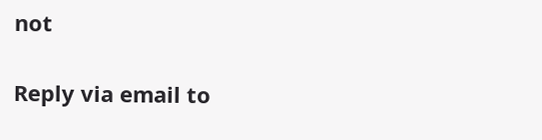not

Reply via email to